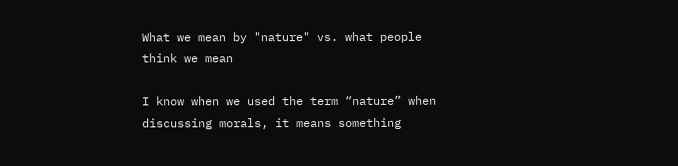What we mean by "nature" vs. what people think we mean

I know when we used the term “nature” when discussing morals, it means something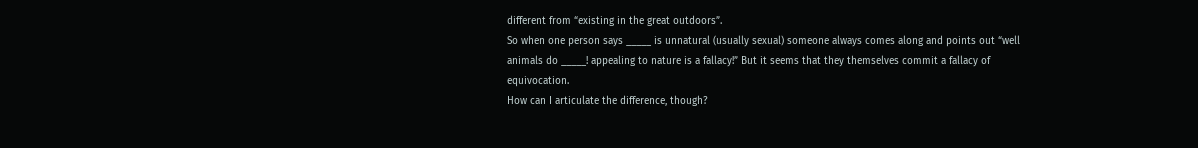different from “existing in the great outdoors”.
So when one person says _____ is unnatural (usually sexual) someone always comes along and points out “well animals do _____! appealing to nature is a fallacy!” But it seems that they themselves commit a fallacy of equivocation.
How can I articulate the difference, though?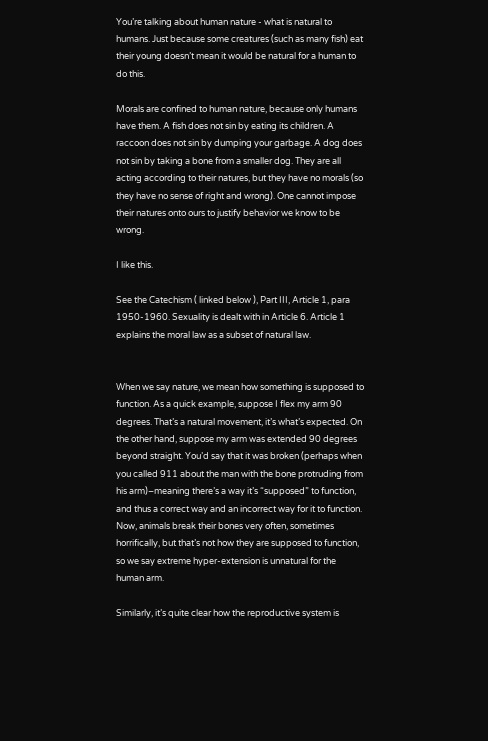You’re talking about human nature - what is natural to humans. Just because some creatures (such as many fish) eat their young doesn’t mean it would be natural for a human to do this.

Morals are confined to human nature, because only humans have them. A fish does not sin by eating its children. A raccoon does not sin by dumping your garbage. A dog does not sin by taking a bone from a smaller dog. They are all acting according to their natures, but they have no morals (so they have no sense of right and wrong). One cannot impose their natures onto ours to justify behavior we know to be wrong.

I like this.

See the Catechism ( linked below ), Part III, Article 1, para 1950-1960. Sexuality is dealt with in Article 6. Article 1 explains the moral law as a subset of natural law.


When we say nature, we mean how something is supposed to function. As a quick example, suppose I flex my arm 90 degrees. That’s a natural movement, it’s what’s expected. On the other hand, suppose my arm was extended 90 degrees beyond straight. You’d say that it was broken (perhaps when you called 911 about the man with the bone protruding from his arm)–meaning there’s a way it’s “supposed” to function, and thus a correct way and an incorrect way for it to function. Now, animals break their bones very often, sometimes horrifically, but that’s not how they are supposed to function, so we say extreme hyper-extension is unnatural for the human arm.

Similarly, it’s quite clear how the reproductive system is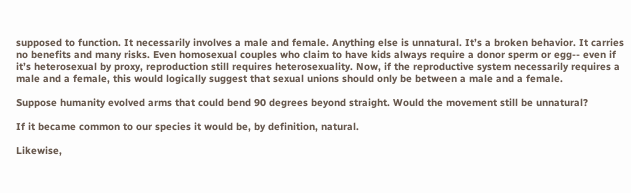supposed to function. It necessarily involves a male and female. Anything else is unnatural. It’s a broken behavior. It carries no benefits and many risks. Even homosexual couples who claim to have kids always require a donor sperm or egg-- even if it’s heterosexual by proxy, reproduction still requires heterosexuality. Now, if the reproductive system necessarily requires a male and a female, this would logically suggest that sexual unions should only be between a male and a female.

Suppose humanity evolved arms that could bend 90 degrees beyond straight. Would the movement still be unnatural?

If it became common to our species it would be, by definition, natural.

Likewise,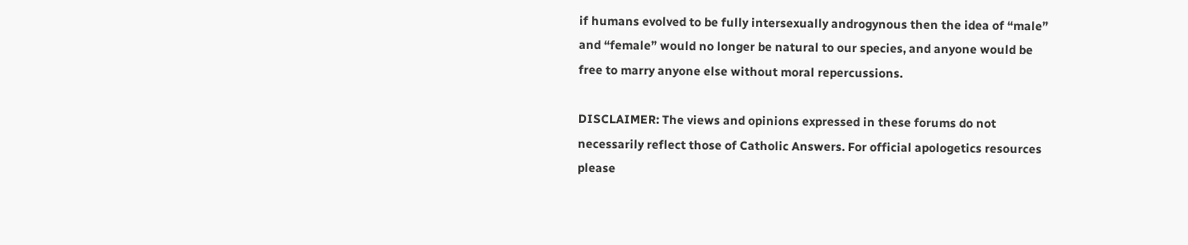if humans evolved to be fully intersexually androgynous then the idea of “male” and “female” would no longer be natural to our species, and anyone would be free to marry anyone else without moral repercussions.

DISCLAIMER: The views and opinions expressed in these forums do not necessarily reflect those of Catholic Answers. For official apologetics resources please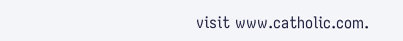visit www.catholic.com.